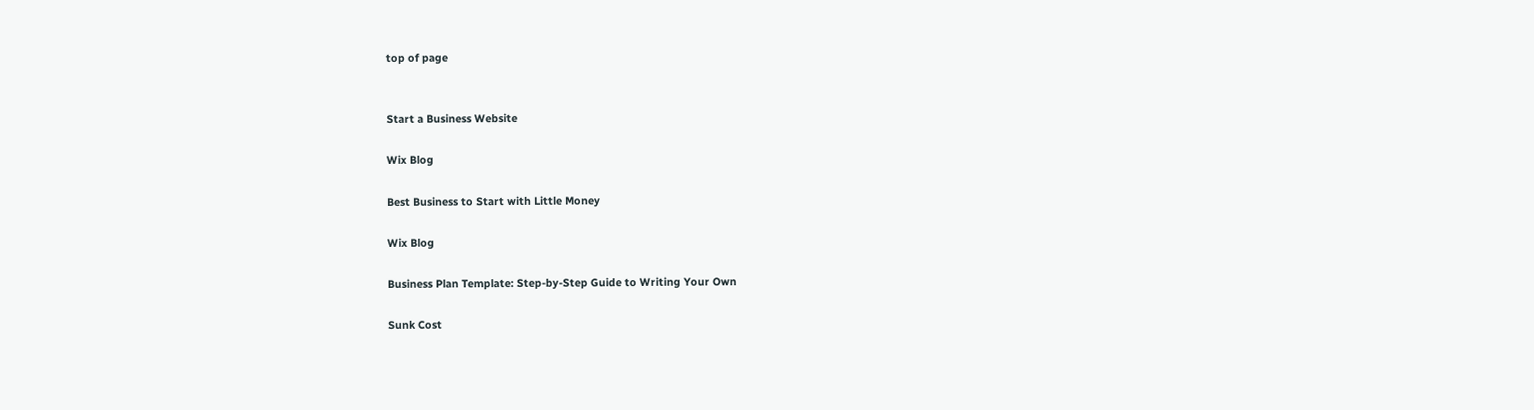top of page


Start a Business Website

Wix Blog

Best Business to Start with Little Money

Wix Blog

Business Plan Template: Step-by-Step Guide to Writing Your Own

Sunk Cost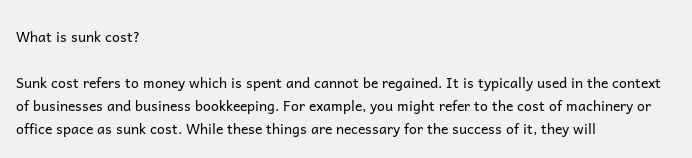What is sunk cost?

Sunk cost refers to money which is spent and cannot be regained. It is typically used in the context of businesses and business bookkeeping. For example, you might refer to the cost of machinery or office space as sunk cost. While these things are necessary for the success of it, they will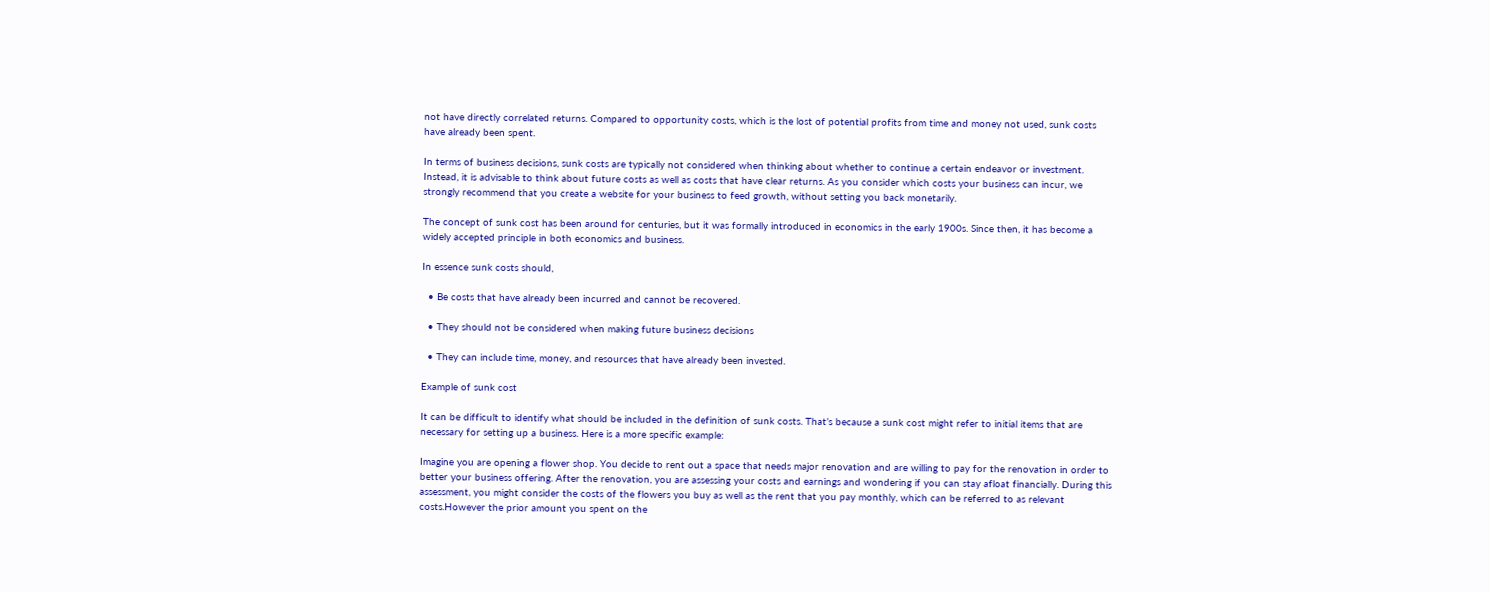not have directly correlated returns. Compared to opportunity costs, which is the lost of potential profits from time and money not used, sunk costs have already been spent.

In terms of business decisions, sunk costs are typically not considered when thinking about whether to continue a certain endeavor or investment. Instead, it is advisable to think about future costs as well as costs that have clear returns. As you consider which costs your business can incur, we strongly recommend that you create a website for your business to feed growth, without setting you back monetarily.

The concept of sunk cost has been around for centuries, but it was formally introduced in economics in the early 1900s. Since then, it has become a widely accepted principle in both economics and business.

In essence sunk costs should,

  • Be costs that have already been incurred and cannot be recovered.

  • They should not be considered when making future business decisions

  • They can include time, money, and resources that have already been invested.

Example of sunk cost

It can be difficult to identify what should be included in the definition of sunk costs. That’s because a sunk cost might refer to initial items that are necessary for setting up a business. Here is a more specific example:

Imagine you are opening a flower shop. You decide to rent out a space that needs major renovation and are willing to pay for the renovation in order to better your business offering. After the renovation, you are assessing your costs and earnings and wondering if you can stay afloat financially. During this assessment, you might consider the costs of the flowers you buy as well as the rent that you pay monthly, which can be referred to as relevant costs.However the prior amount you spent on the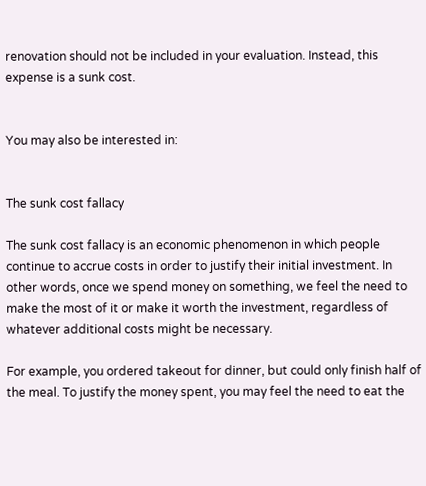renovation should not be included in your evaluation. Instead, this expense is a sunk cost.


You may also be interested in:


The sunk cost fallacy

The sunk cost fallacy is an economic phenomenon in which people continue to accrue costs in order to justify their initial investment. In other words, once we spend money on something, we feel the need to make the most of it or make it worth the investment, regardless of whatever additional costs might be necessary.

For example, you ordered takeout for dinner, but could only finish half of the meal. To justify the money spent, you may feel the need to eat the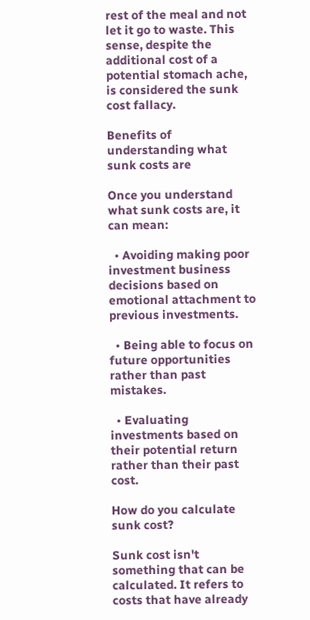rest of the meal and not let it go to waste. This sense, despite the additional cost of a potential stomach ache, is considered the sunk cost fallacy.

Benefits of understanding what sunk costs are

Once you understand what sunk costs are, it can mean:

  • Avoiding making poor investment business decisions based on emotional attachment to previous investments.

  • Being able to focus on future opportunities rather than past mistakes.

  • Evaluating investments based on their potential return rather than their past cost.

How do you calculate sunk cost?

Sunk cost isn't something that can be calculated. It refers to costs that have already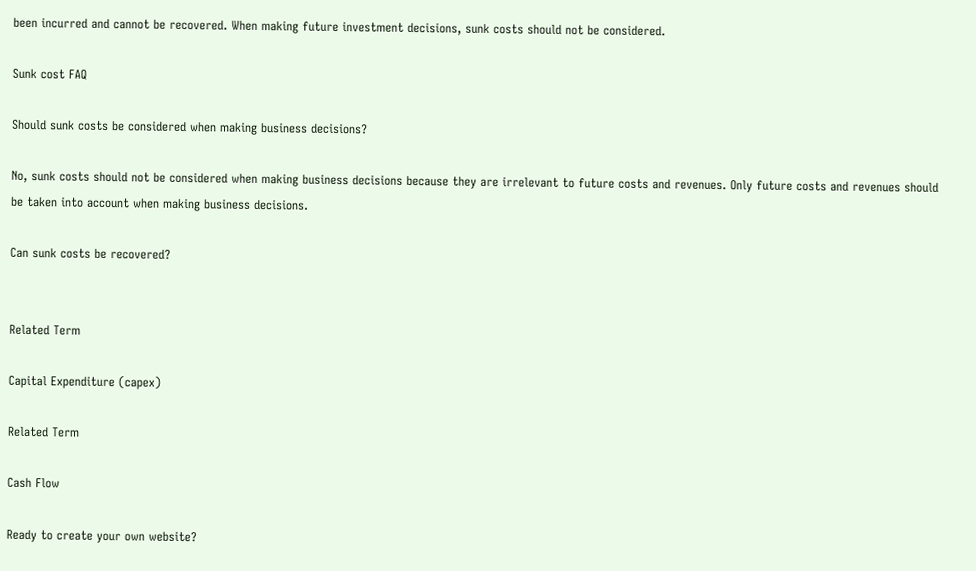been incurred and cannot be recovered. When making future investment decisions, sunk costs should not be considered.

Sunk cost FAQ

Should sunk costs be considered when making business decisions?

No, sunk costs should not be considered when making business decisions because they are irrelevant to future costs and revenues. Only future costs and revenues should be taken into account when making business decisions.

Can sunk costs be recovered?


Related Term

Capital Expenditure (capex)

Related Term

Cash Flow

Ready to create your own website?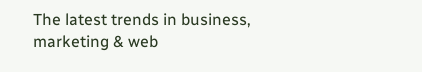The latest trends in business, marketing & web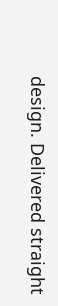design. Delivered straight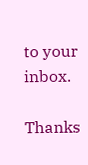to your inbox.

Thanks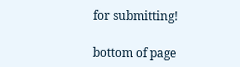for submitting!

bottom of page